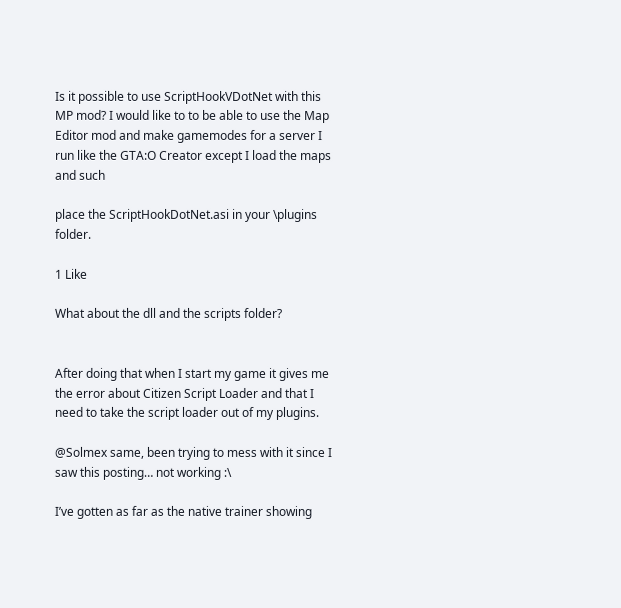Is it possible to use ScriptHookVDotNet with this MP mod? I would like to to be able to use the Map Editor mod and make gamemodes for a server I run like the GTA:O Creator except I load the maps and such

place the ScriptHookDotNet.asi in your \plugins folder.

1 Like

What about the dll and the scripts folder?


After doing that when I start my game it gives me the error about Citizen Script Loader and that I need to take the script loader out of my plugins.

@Solmex same, been trying to mess with it since I saw this posting… not working :\

I’ve gotten as far as the native trainer showing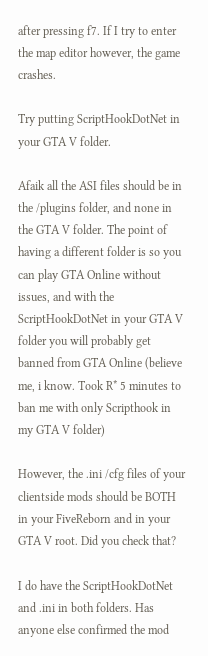after pressing f7. If I try to enter the map editor however, the game crashes.

Try putting ScriptHookDotNet in your GTA V folder.

Afaik all the ASI files should be in the /plugins folder, and none in the GTA V folder. The point of having a different folder is so you can play GTA Online without issues, and with the ScriptHookDotNet in your GTA V folder you will probably get banned from GTA Online (believe me, i know. Took R* 5 minutes to ban me with only Scripthook in my GTA V folder)

However, the .ini /cfg files of your clientside mods should be BOTH in your FiveReborn and in your GTA V root. Did you check that?

I do have the ScriptHookDotNet and .ini in both folders. Has anyone else confirmed the mod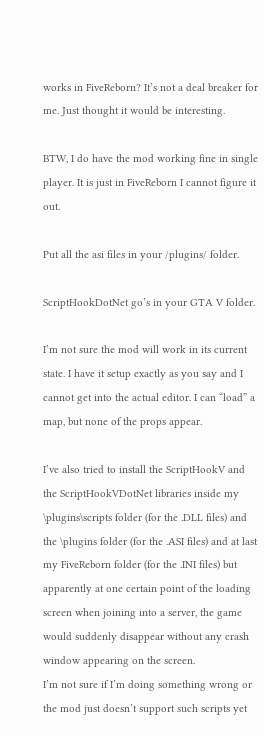works in FiveReborn? It’s not a deal breaker for me. Just thought it would be interesting.

BTW, I do have the mod working fine in single player. It is just in FiveReborn I cannot figure it out.

Put all the asi files in your /plugins/ folder.

ScriptHookDotNet go’s in your GTA V folder.

I’m not sure the mod will work in its current state. I have it setup exactly as you say and I cannot get into the actual editor. I can “load” a map, but none of the props appear.

I’ve also tried to install the ScriptHookV and the ScriptHookVDotNet libraries inside my \plugins\scripts folder (for the .DLL files) and the \plugins folder (for the .ASI files) and at last my FiveReborn folder (for the .INI files) but apparently at one certain point of the loading screen when joining into a server, the game would suddenly disappear without any crash window appearing on the screen.
I’m not sure if I’m doing something wrong or the mod just doesn’t support such scripts yet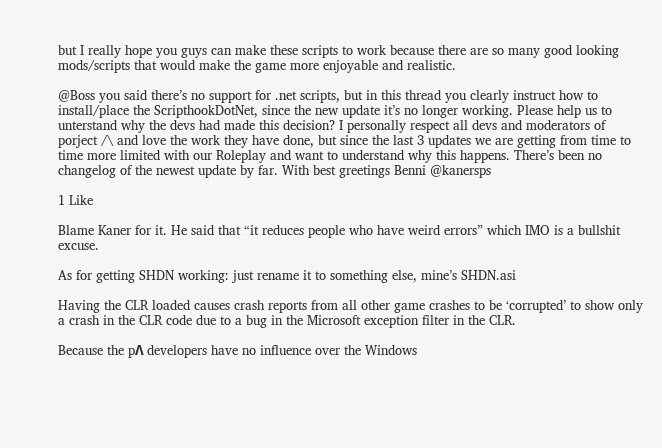but I really hope you guys can make these scripts to work because there are so many good looking mods/scripts that would make the game more enjoyable and realistic.

@Boss you said there’s no support for .net scripts, but in this thread you clearly instruct how to install/place the ScripthookDotNet, since the new update it’s no longer working. Please help us to unterstand why the devs had made this decision? I personally respect all devs and moderators of porject /\ and love the work they have done, but since the last 3 updates we are getting from time to time more limited with our Roleplay and want to understand why this happens. There’s been no changelog of the newest update by far. With best greetings Benni @kanersps

1 Like

Blame Kaner for it. He said that “it reduces people who have weird errors” which IMO is a bullshit excuse.

As for getting SHDN working: just rename it to something else, mine’s SHDN.asi

Having the CLR loaded causes crash reports from all other game crashes to be ‘corrupted’ to show only a crash in the CLR code due to a bug in the Microsoft exception filter in the CLR.

Because the pΛ developers have no influence over the Windows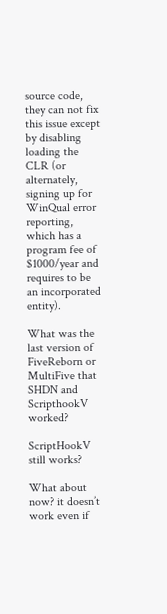source code, they can not fix this issue except by disabling loading the CLR (or alternately, signing up for WinQual error reporting, which has a program fee of $1000/year and requires to be an incorporated entity).

What was the last version of FiveReborn or MultiFive that SHDN and ScripthookV worked?

ScriptHookV still works?

What about now? it doesn’t work even if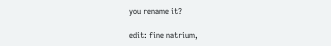you rename it?

edit: fine natrium,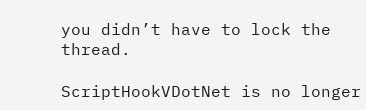you didn’t have to lock the thread.

ScriptHookVDotNet is no longer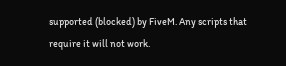supported (blocked) by FiveM. Any scripts that require it will not work.